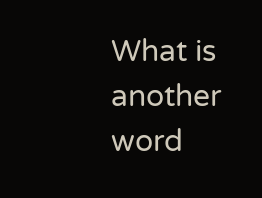What is another word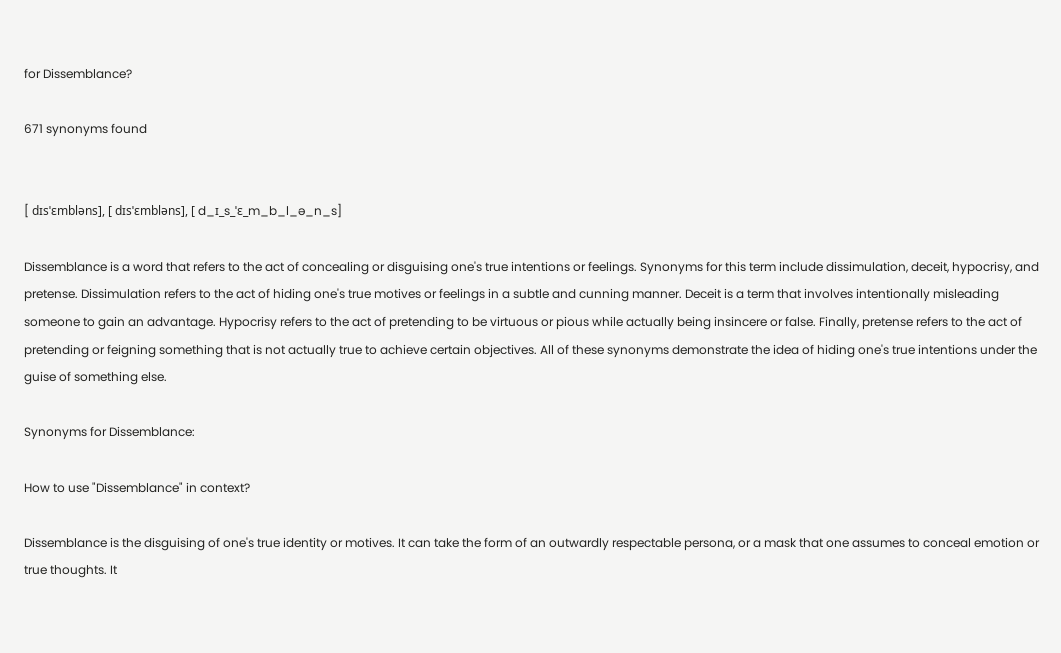for Dissemblance?

671 synonyms found


[ dɪsˈɛmbləns], [ dɪsˈɛmbləns], [ d_ɪ_s_ˈɛ_m_b_l_ə_n_s]

Dissemblance is a word that refers to the act of concealing or disguising one's true intentions or feelings. Synonyms for this term include dissimulation, deceit, hypocrisy, and pretense. Dissimulation refers to the act of hiding one's true motives or feelings in a subtle and cunning manner. Deceit is a term that involves intentionally misleading someone to gain an advantage. Hypocrisy refers to the act of pretending to be virtuous or pious while actually being insincere or false. Finally, pretense refers to the act of pretending or feigning something that is not actually true to achieve certain objectives. All of these synonyms demonstrate the idea of hiding one's true intentions under the guise of something else.

Synonyms for Dissemblance:

How to use "Dissemblance" in context?

Dissemblance is the disguising of one's true identity or motives. It can take the form of an outwardly respectable persona, or a mask that one assumes to conceal emotion or true thoughts. It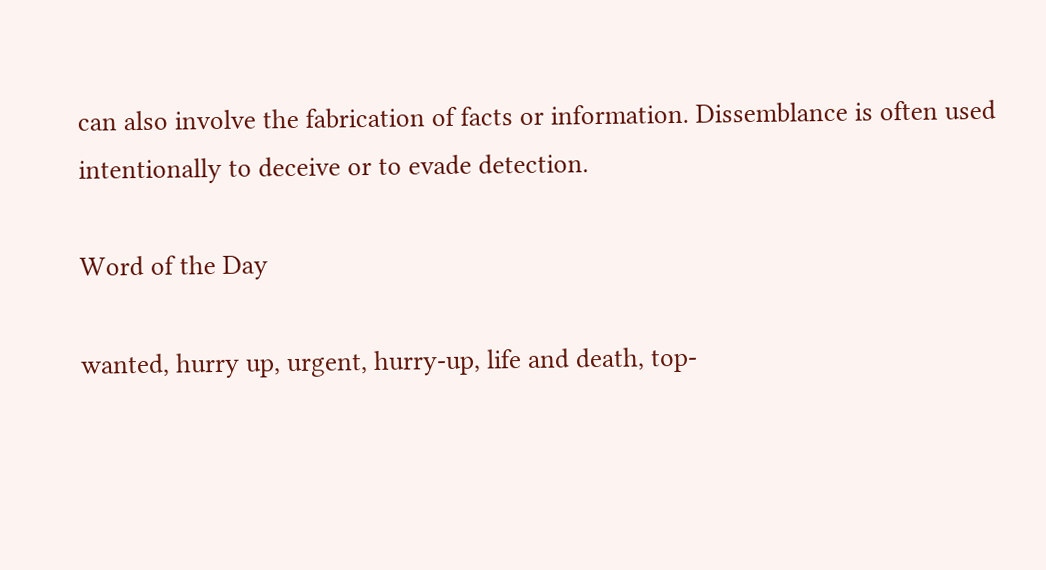can also involve the fabrication of facts or information. Dissemblance is often used intentionally to deceive or to evade detection.

Word of the Day

wanted, hurry up, urgent, hurry-up, life and death, top-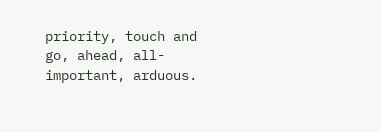priority, touch and go, ahead, all-important, arduous.